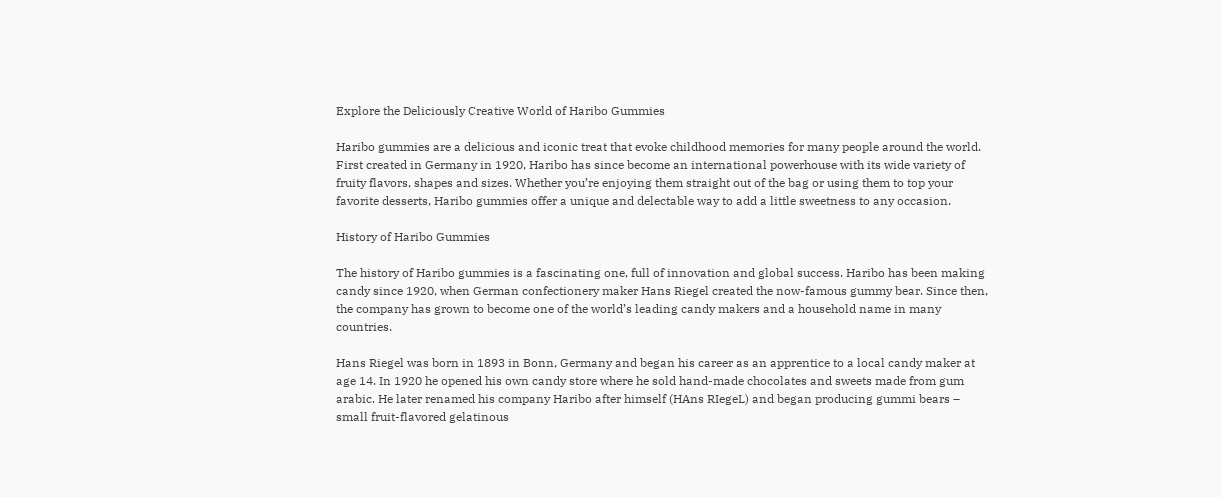Explore the Deliciously Creative World of Haribo Gummies

Haribo gummies are a delicious and iconic treat that evoke childhood memories for many people around the world. First created in Germany in 1920, Haribo has since become an international powerhouse with its wide variety of fruity flavors, shapes and sizes. Whether you’re enjoying them straight out of the bag or using them to top your favorite desserts, Haribo gummies offer a unique and delectable way to add a little sweetness to any occasion.

History of Haribo Gummies

The history of Haribo gummies is a fascinating one, full of innovation and global success. Haribo has been making candy since 1920, when German confectionery maker Hans Riegel created the now-famous gummy bear. Since then, the company has grown to become one of the world’s leading candy makers and a household name in many countries.

Hans Riegel was born in 1893 in Bonn, Germany and began his career as an apprentice to a local candy maker at age 14. In 1920 he opened his own candy store where he sold hand-made chocolates and sweets made from gum arabic. He later renamed his company Haribo after himself (HAns RIegeL) and began producing gummi bears – small fruit-flavored gelatinous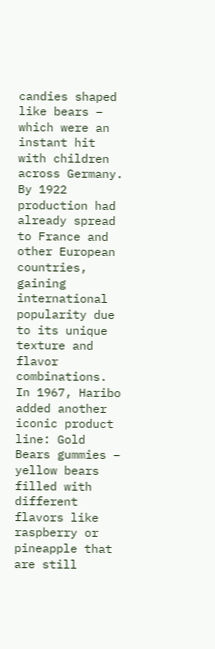candies shaped like bears – which were an instant hit with children across Germany. By 1922 production had already spread to France and other European countries, gaining international popularity due to its unique texture and flavor combinations. In 1967, Haribo added another iconic product line: Gold Bears gummies – yellow bears filled with different flavors like raspberry or pineapple that are still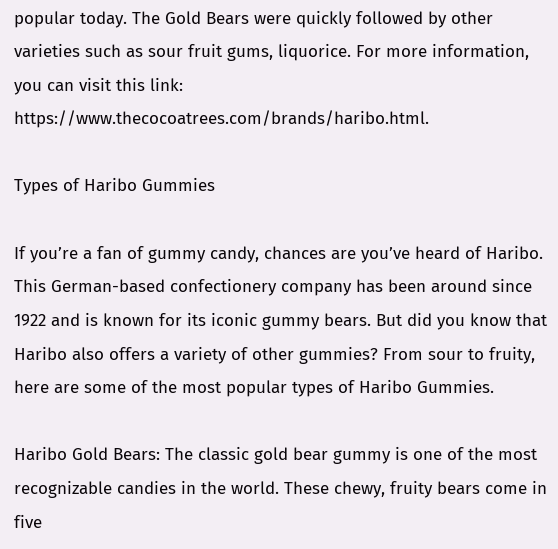popular today. The Gold Bears were quickly followed by other varieties such as sour fruit gums, liquorice. For more information, you can visit this link: https://www.thecocoatrees.com/brands/haribo.html.

Types of Haribo Gummies

If you’re a fan of gummy candy, chances are you’ve heard of Haribo. This German-based confectionery company has been around since 1922 and is known for its iconic gummy bears. But did you know that Haribo also offers a variety of other gummies? From sour to fruity, here are some of the most popular types of Haribo Gummies.

Haribo Gold Bears: The classic gold bear gummy is one of the most recognizable candies in the world. These chewy, fruity bears come in five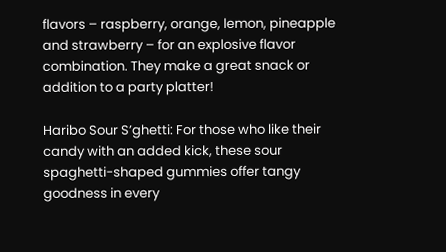flavors – raspberry, orange, lemon, pineapple and strawberry – for an explosive flavor combination. They make a great snack or addition to a party platter!

Haribo Sour S’ghetti: For those who like their candy with an added kick, these sour spaghetti-shaped gummies offer tangy goodness in every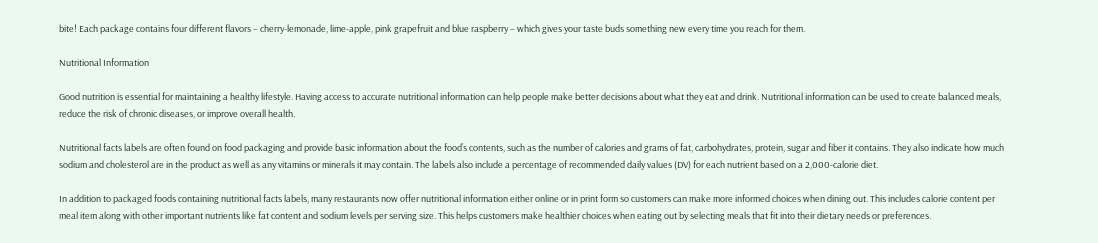bite! Each package contains four different flavors – cherry-lemonade, lime-apple, pink grapefruit and blue raspberry – which gives your taste buds something new every time you reach for them.

Nutritional Information

Good nutrition is essential for maintaining a healthy lifestyle. Having access to accurate nutritional information can help people make better decisions about what they eat and drink. Nutritional information can be used to create balanced meals, reduce the risk of chronic diseases, or improve overall health.

Nutritional facts labels are often found on food packaging and provide basic information about the food’s contents, such as the number of calories and grams of fat, carbohydrates, protein, sugar and fiber it contains. They also indicate how much sodium and cholesterol are in the product as well as any vitamins or minerals it may contain. The labels also include a percentage of recommended daily values (DV) for each nutrient based on a 2,000-calorie diet.

In addition to packaged foods containing nutritional facts labels, many restaurants now offer nutritional information either online or in print form so customers can make more informed choices when dining out. This includes calorie content per meal item along with other important nutrients like fat content and sodium levels per serving size. This helps customers make healthier choices when eating out by selecting meals that fit into their dietary needs or preferences.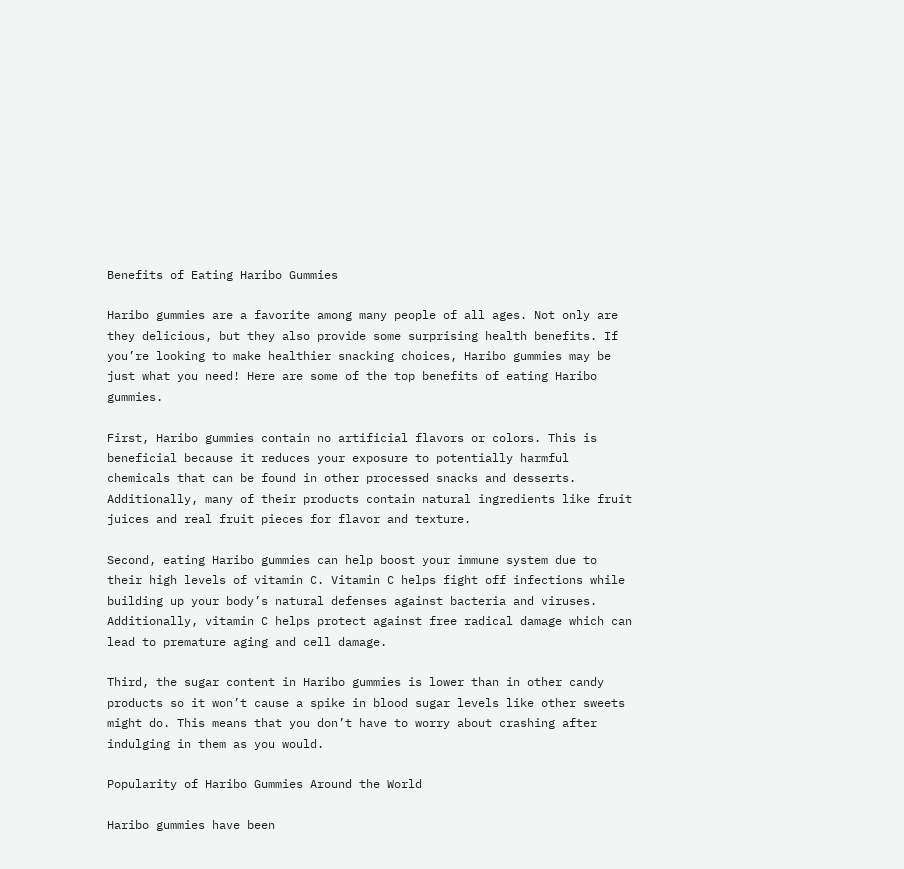Benefits of Eating Haribo Gummies

Haribo gummies are a favorite among many people of all ages. Not only are they delicious, but they also provide some surprising health benefits. If you’re looking to make healthier snacking choices, Haribo gummies may be just what you need! Here are some of the top benefits of eating Haribo gummies.

First, Haribo gummies contain no artificial flavors or colors. This is beneficial because it reduces your exposure to potentially harmful chemicals that can be found in other processed snacks and desserts. Additionally, many of their products contain natural ingredients like fruit juices and real fruit pieces for flavor and texture.

Second, eating Haribo gummies can help boost your immune system due to their high levels of vitamin C. Vitamin C helps fight off infections while building up your body’s natural defenses against bacteria and viruses. Additionally, vitamin C helps protect against free radical damage which can lead to premature aging and cell damage.

Third, the sugar content in Haribo gummies is lower than in other candy products so it won’t cause a spike in blood sugar levels like other sweets might do. This means that you don’t have to worry about crashing after indulging in them as you would.

Popularity of Haribo Gummies Around the World

Haribo gummies have been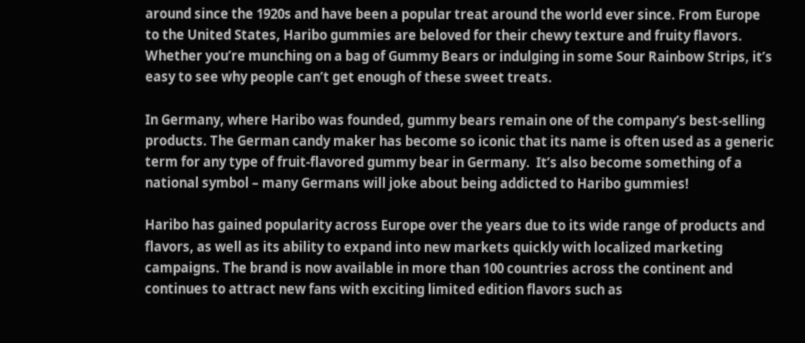around since the 1920s and have been a popular treat around the world ever since. From Europe to the United States, Haribo gummies are beloved for their chewy texture and fruity flavors. Whether you’re munching on a bag of Gummy Bears or indulging in some Sour Rainbow Strips, it’s easy to see why people can’t get enough of these sweet treats.

In Germany, where Haribo was founded, gummy bears remain one of the company’s best-selling products. The German candy maker has become so iconic that its name is often used as a generic term for any type of fruit-flavored gummy bear in Germany.  It’s also become something of a national symbol – many Germans will joke about being addicted to Haribo gummies!

Haribo has gained popularity across Europe over the years due to its wide range of products and flavors, as well as its ability to expand into new markets quickly with localized marketing campaigns. The brand is now available in more than 100 countries across the continent and continues to attract new fans with exciting limited edition flavors such as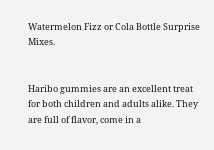Watermelon Fizz or Cola Bottle Surprise Mixes.


Haribo gummies are an excellent treat for both children and adults alike. They are full of flavor, come in a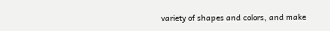variety of shapes and colors, and make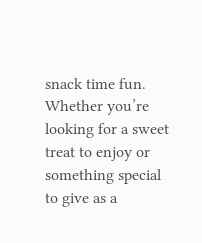snack time fun. Whether you’re looking for a sweet treat to enjoy or something special to give as a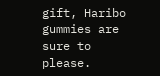gift, Haribo gummies are sure to please.